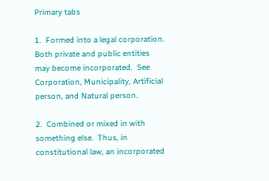Primary tabs

1.  Formed into a legal corporation.  Both private and public entities may become incorporated.  See Corporation, Municipality, Artificial person, and Natural person.

2.  Combined or mixed in with something else.  Thus, in constitutional law, an incorporated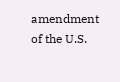amendment of the U.S.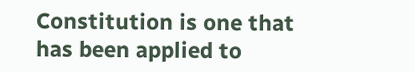Constitution is one that has been applied to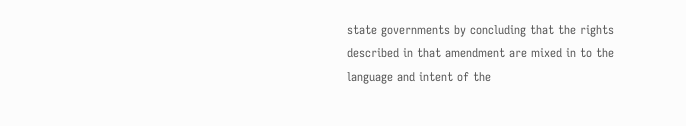state governments by concluding that the rights described in that amendment are mixed in to the language and intent of the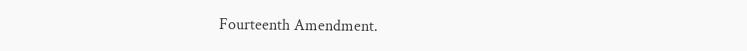Fourteenth Amendment.